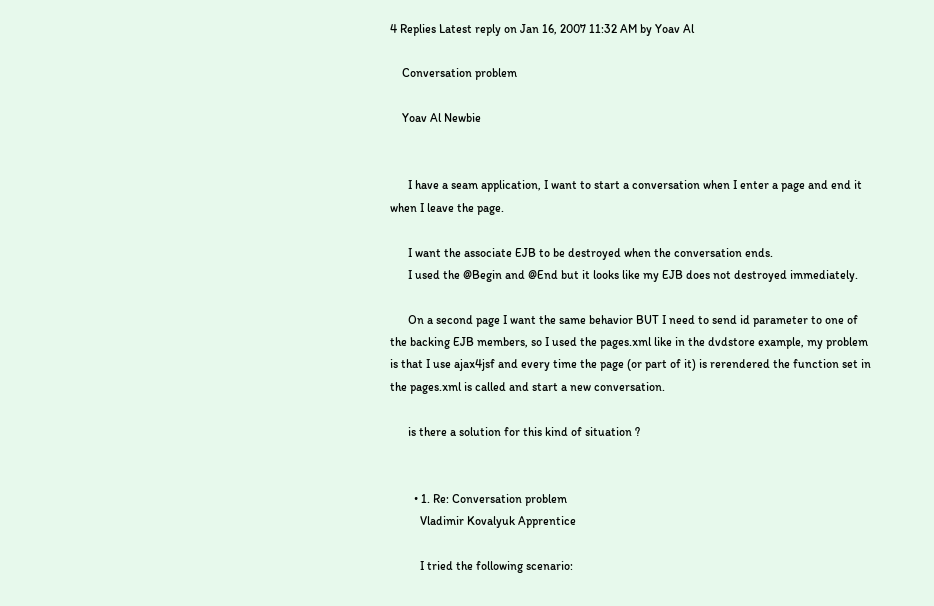4 Replies Latest reply on Jan 16, 2007 11:32 AM by Yoav Al

    Conversation problem

    Yoav Al Newbie


      I have a seam application, I want to start a conversation when I enter a page and end it when I leave the page.

      I want the associate EJB to be destroyed when the conversation ends.
      I used the @Begin and @End but it looks like my EJB does not destroyed immediately.

      On a second page I want the same behavior BUT I need to send id parameter to one of the backing EJB members, so I used the pages.xml like in the dvdstore example, my problem is that I use ajax4jsf and every time the page (or part of it) is rerendered the function set in the pages.xml is called and start a new conversation.

      is there a solution for this kind of situation ?


        • 1. Re: Conversation problem
          Vladimir Kovalyuk Apprentice

          I tried the following scenario: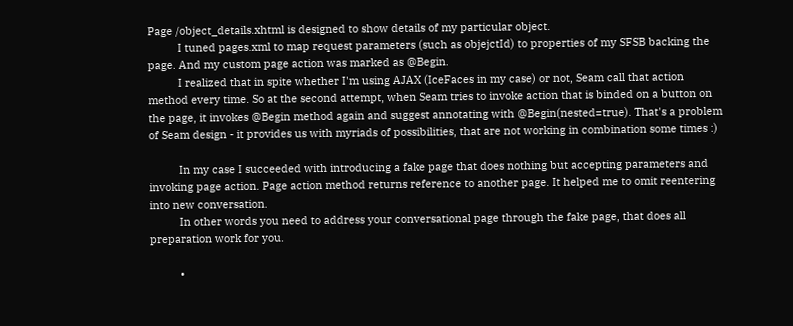Page /object_details.xhtml is designed to show details of my particular object.
          I tuned pages.xml to map request parameters (such as objejctId) to properties of my SFSB backing the page. And my custom page action was marked as @Begin.
          I realized that in spite whether I'm using AJAX (IceFaces in my case) or not, Seam call that action method every time. So at the second attempt, when Seam tries to invoke action that is binded on a button on the page, it invokes @Begin method again and suggest annotating with @Begin(nested=true). That's a problem of Seam design - it provides us with myriads of possibilities, that are not working in combination some times :)

          In my case I succeeded with introducing a fake page that does nothing but accepting parameters and invoking page action. Page action method returns reference to another page. It helped me to omit reentering into new conversation.
          In other words you need to address your conversational page through the fake page, that does all preparation work for you.

          •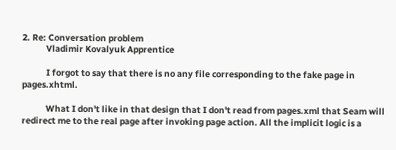2. Re: Conversation problem
            Vladimir Kovalyuk Apprentice

            I forgot to say that there is no any file corresponding to the fake page in pages.xhtml.

            What I don't like in that design that I don't read from pages.xml that Seam will redirect me to the real page after invoking page action. All the implicit logic is a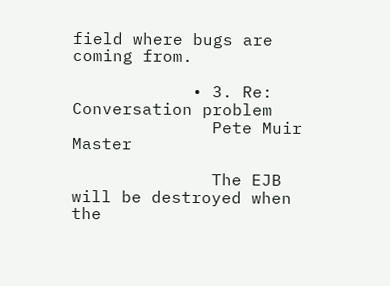field where bugs are coming from.

            • 3. Re: Conversation problem
              Pete Muir Master

              The EJB will be destroyed when the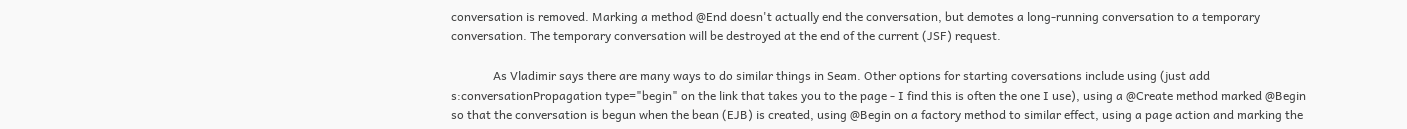conversation is removed. Marking a method @End doesn't actually end the conversation, but demotes a long-running conversation to a temporary conversation. The temporary conversation will be destroyed at the end of the current (JSF) request.

              As Vladimir says there are many ways to do similar things in Seam. Other options for starting coversations include using (just add s:conversationPropagation type="begin" on the link that takes you to the page - I find this is often the one I use), using a @Create method marked @Begin so that the conversation is begun when the bean (EJB) is created, using @Begin on a factory method to similar effect, using a page action and marking the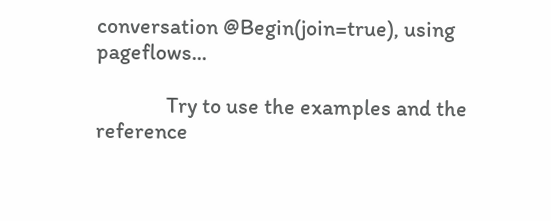conversation @Begin(join=true), using pageflows...

              Try to use the examples and the reference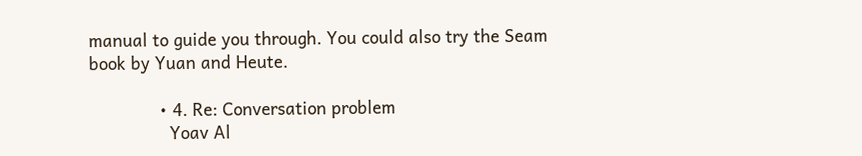manual to guide you through. You could also try the Seam book by Yuan and Heute.

              • 4. Re: Conversation problem
                Yoav Al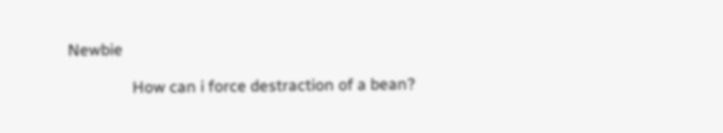Newbie

                How can i force destraction of a bean?